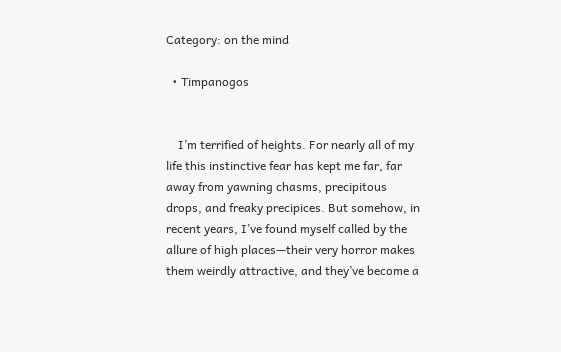Category: on the mind

  • Timpanogos


    I’m terrified of heights. For nearly all of my life this instinctive fear has kept me far, far away from yawning chasms, precipitous drops, and freaky precipices. But somehow, in recent years, I’ve found myself called by the allure of high places—their very horror makes them weirdly attractive, and they’ve become a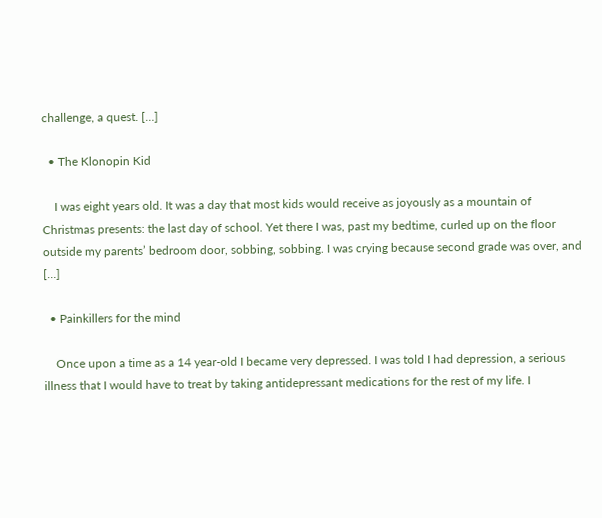challenge, a quest. […]

  • The Klonopin Kid

    I was eight years old. It was a day that most kids would receive as joyously as a mountain of Christmas presents: the last day of school. Yet there I was, past my bedtime, curled up on the floor outside my parents’ bedroom door, sobbing, sobbing. I was crying because second grade was over, and […]

  • Painkillers for the mind

    Once upon a time as a 14 year-old I became very depressed. I was told I had depression, a serious illness that I would have to treat by taking antidepressant medications for the rest of my life. I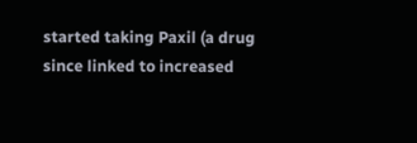started taking Paxil (a drug since linked to increased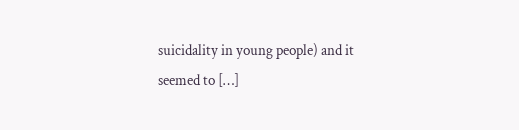suicidality in young people) and it seemed to […]